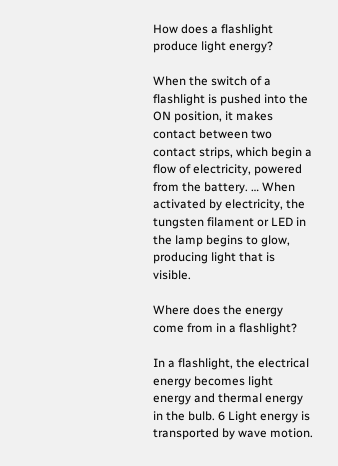How does a flashlight produce light energy?

When the switch of a flashlight is pushed into the ON position, it makes contact between two contact strips, which begin a flow of electricity, powered from the battery. … When activated by electricity, the tungsten filament or LED in the lamp begins to glow, producing light that is visible.

Where does the energy come from in a flashlight?

In a flashlight, the electrical energy becomes light energy and thermal energy in the bulb. 6 Light energy is transported by wave motion.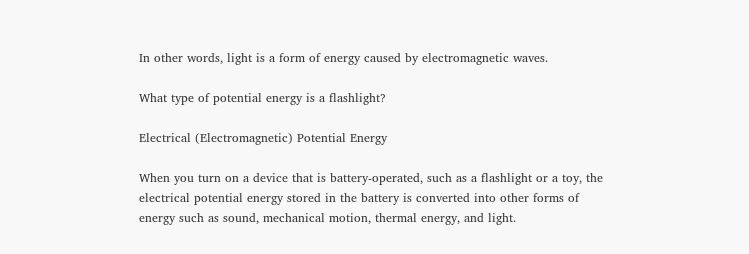In other words, light is a form of energy caused by electromagnetic waves.

What type of potential energy is a flashlight?

Electrical (Electromagnetic) Potential Energy

When you turn on a device that is battery-operated, such as a flashlight or a toy, the electrical potential energy stored in the battery is converted into other forms of energy such as sound, mechanical motion, thermal energy, and light.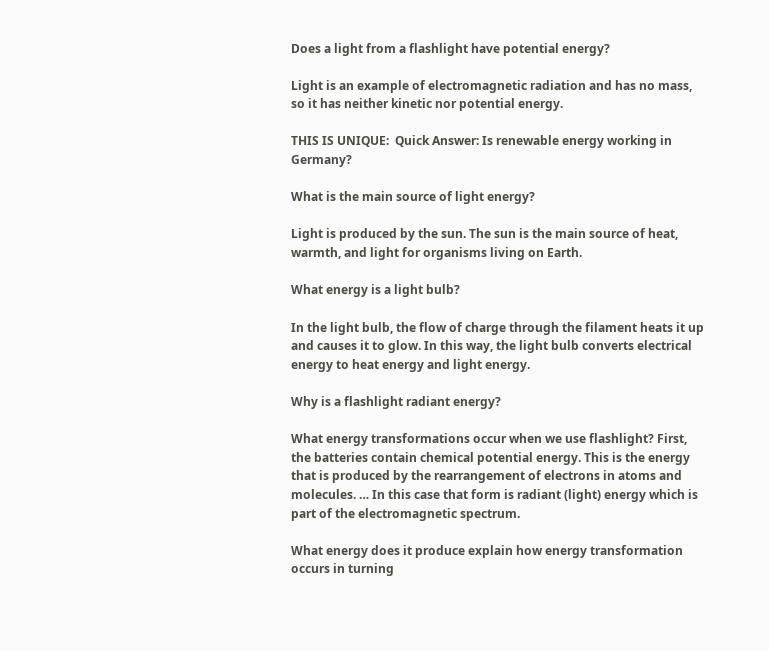Does a light from a flashlight have potential energy?

Light is an example of electromagnetic radiation and has no mass, so it has neither kinetic nor potential energy.

THIS IS UNIQUE:  Quick Answer: Is renewable energy working in Germany?

What is the main source of light energy?

Light is produced by the sun. The sun is the main source of heat, warmth, and light for organisms living on Earth.

What energy is a light bulb?

In the light bulb, the flow of charge through the filament heats it up and causes it to glow. In this way, the light bulb converts electrical energy to heat energy and light energy.

Why is a flashlight radiant energy?

What energy transformations occur when we use flashlight? First, the batteries contain chemical potential energy. This is the energy that is produced by the rearrangement of electrons in atoms and molecules. … In this case that form is radiant (light) energy which is part of the electromagnetic spectrum.

What energy does it produce explain how energy transformation occurs in turning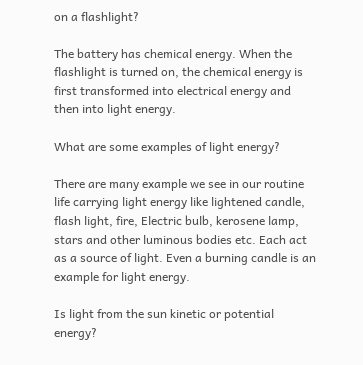on a flashlight?

The battery has chemical energy. When the flashlight is turned on, the chemical energy is first transformed into electrical energy and then into light energy.

What are some examples of light energy?

There are many example we see in our routine life carrying light energy like lightened candle, flash light, fire, Electric bulb, kerosene lamp, stars and other luminous bodies etc. Each act as a source of light. Even a burning candle is an example for light energy.

Is light from the sun kinetic or potential energy?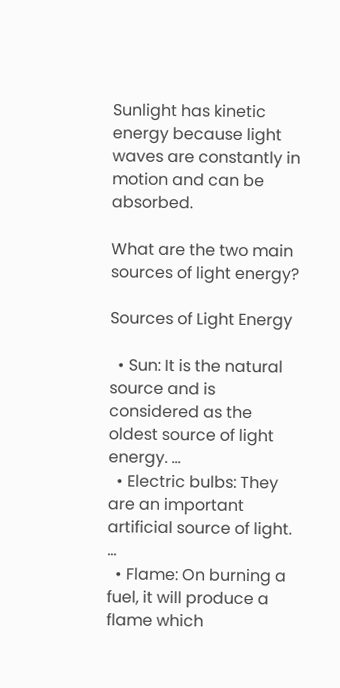Sunlight has kinetic energy because light waves are constantly in motion and can be absorbed.

What are the two main sources of light energy?

Sources of Light Energy

  • Sun: It is the natural source and is considered as the oldest source of light energy. …
  • Electric bulbs: They are an important artificial source of light. …
  • Flame: On burning a fuel, it will produce a flame which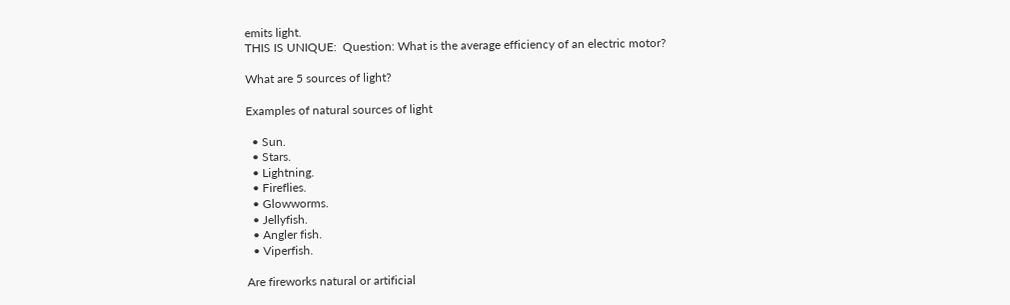emits light.
THIS IS UNIQUE:  Question: What is the average efficiency of an electric motor?

What are 5 sources of light?

Examples of natural sources of light

  • Sun.
  • Stars.
  • Lightning.
  • Fireflies.
  • Glowworms.
  • Jellyfish.
  • Angler fish.
  • Viperfish.

Are fireworks natural or artificial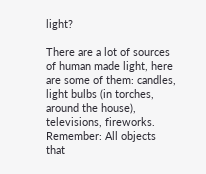light?

There are a lot of sources of human made light, here are some of them: candles, light bulbs (in torches, around the house), televisions, fireworks. Remember: All objects that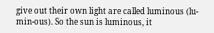give out their own light are called luminous (lu-min-ous). So the sun is luminous, it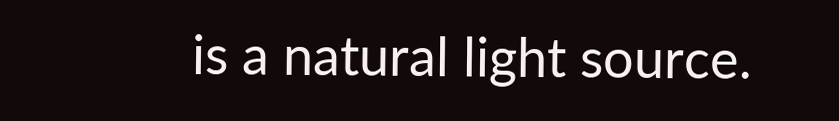is a natural light source.